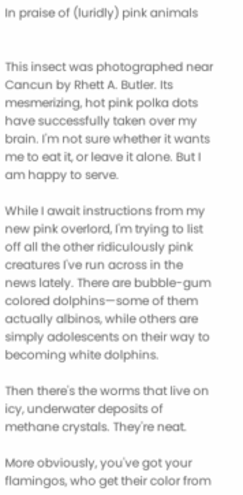In praise of (luridly) pink animals


This insect was photographed near Cancun by Rhett A. Butler. Its mesmerizing, hot pink polka dots have successfully taken over my brain. I'm not sure whether it wants me to eat it, or leave it alone. But I am happy to serve.

While I await instructions from my new pink overlord, I'm trying to list off all the other ridiculously pink creatures I've run across in the news lately. There are bubble-gum colored dolphins—some of them actually albinos, while others are simply adolescents on their way to becoming white dolphins.

Then there's the worms that live on icy, underwater deposits of methane crystals. They're neat.

More obviously, you've got your flamingos, who get their color from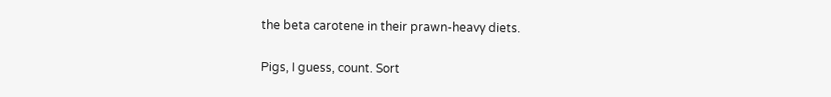the beta carotene in their prawn-heavy diets.

Pigs, I guess, count. Sort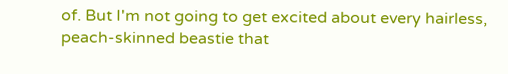of. But I'm not going to get excited about every hairless, peach-skinned beastie that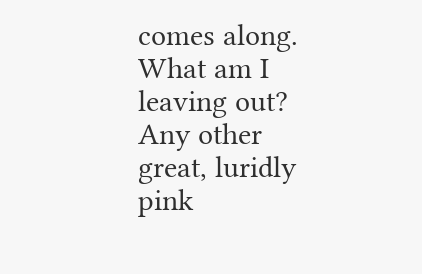comes along. What am I leaving out? Any other great, luridly pink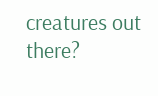creatures out there?